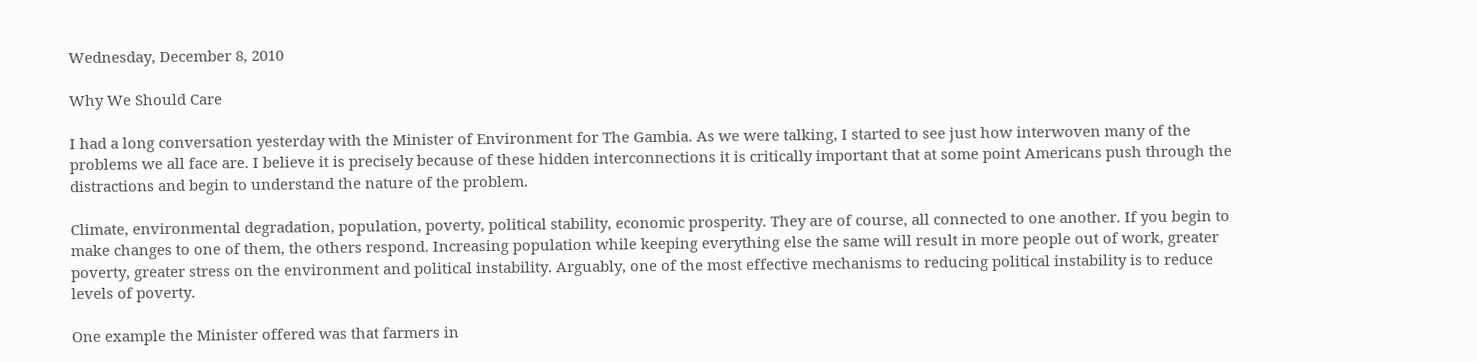Wednesday, December 8, 2010

Why We Should Care

I had a long conversation yesterday with the Minister of Environment for The Gambia. As we were talking, I started to see just how interwoven many of the problems we all face are. I believe it is precisely because of these hidden interconnections it is critically important that at some point Americans push through the distractions and begin to understand the nature of the problem.

Climate, environmental degradation, population, poverty, political stability, economic prosperity. They are of course, all connected to one another. If you begin to make changes to one of them, the others respond. Increasing population while keeping everything else the same will result in more people out of work, greater poverty, greater stress on the environment and political instability. Arguably, one of the most effective mechanisms to reducing political instability is to reduce levels of poverty.

One example the Minister offered was that farmers in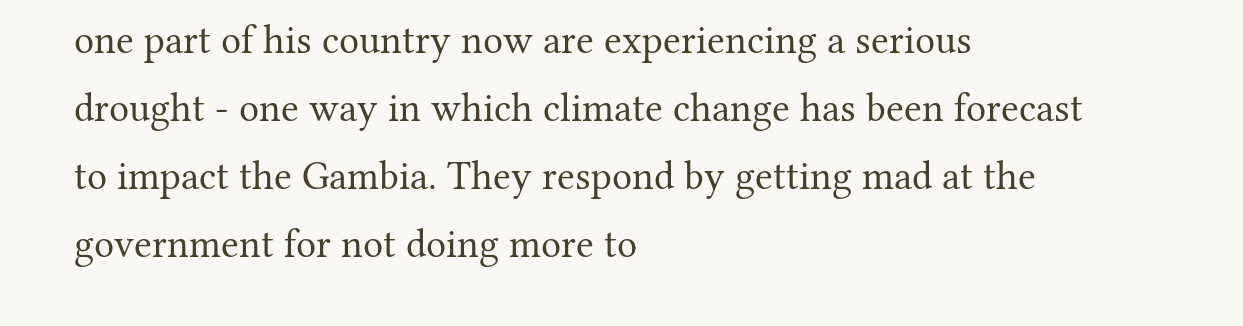one part of his country now are experiencing a serious drought - one way in which climate change has been forecast to impact the Gambia. They respond by getting mad at the government for not doing more to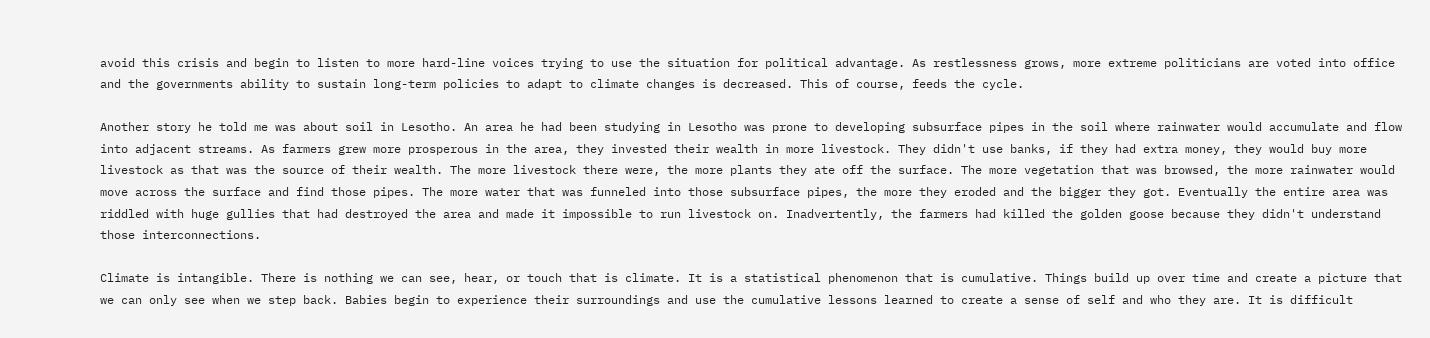avoid this crisis and begin to listen to more hard-line voices trying to use the situation for political advantage. As restlessness grows, more extreme politicians are voted into office and the governments ability to sustain long-term policies to adapt to climate changes is decreased. This of course, feeds the cycle.

Another story he told me was about soil in Lesotho. An area he had been studying in Lesotho was prone to developing subsurface pipes in the soil where rainwater would accumulate and flow into adjacent streams. As farmers grew more prosperous in the area, they invested their wealth in more livestock. They didn't use banks, if they had extra money, they would buy more livestock as that was the source of their wealth. The more livestock there were, the more plants they ate off the surface. The more vegetation that was browsed, the more rainwater would move across the surface and find those pipes. The more water that was funneled into those subsurface pipes, the more they eroded and the bigger they got. Eventually the entire area was riddled with huge gullies that had destroyed the area and made it impossible to run livestock on. Inadvertently, the farmers had killed the golden goose because they didn't understand those interconnections.

Climate is intangible. There is nothing we can see, hear, or touch that is climate. It is a statistical phenomenon that is cumulative. Things build up over time and create a picture that we can only see when we step back. Babies begin to experience their surroundings and use the cumulative lessons learned to create a sense of self and who they are. It is difficult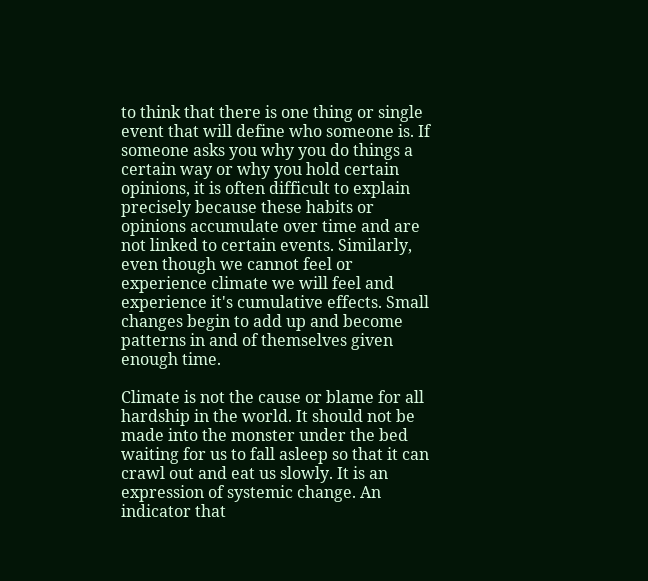to think that there is one thing or single event that will define who someone is. If someone asks you why you do things a certain way or why you hold certain opinions, it is often difficult to explain precisely because these habits or opinions accumulate over time and are not linked to certain events. Similarly, even though we cannot feel or experience climate we will feel and experience it's cumulative effects. Small changes begin to add up and become patterns in and of themselves given enough time.

Climate is not the cause or blame for all hardship in the world. It should not be made into the monster under the bed waiting for us to fall asleep so that it can crawl out and eat us slowly. It is an expression of systemic change. An indicator that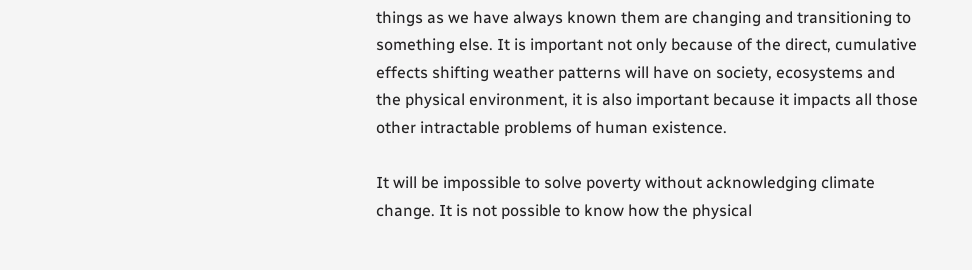things as we have always known them are changing and transitioning to something else. It is important not only because of the direct, cumulative effects shifting weather patterns will have on society, ecosystems and the physical environment, it is also important because it impacts all those other intractable problems of human existence.

It will be impossible to solve poverty without acknowledging climate change. It is not possible to know how the physical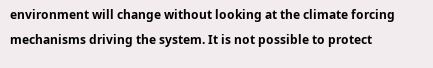environment will change without looking at the climate forcing mechanisms driving the system. It is not possible to protect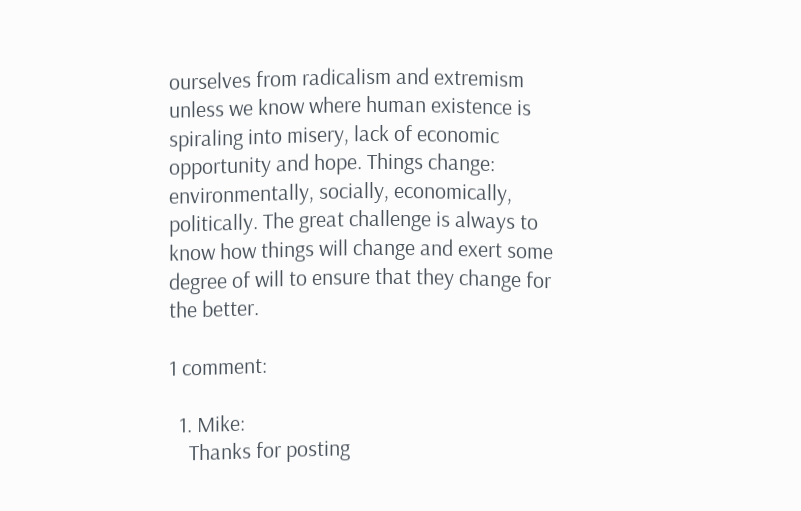ourselves from radicalism and extremism unless we know where human existence is spiraling into misery, lack of economic opportunity and hope. Things change: environmentally, socially, economically, politically. The great challenge is always to know how things will change and exert some degree of will to ensure that they change for the better.

1 comment:

  1. Mike:
    Thanks for posting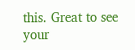this. Great to see your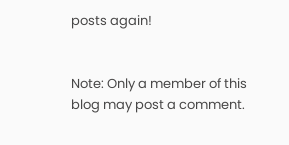posts again!


Note: Only a member of this blog may post a comment.